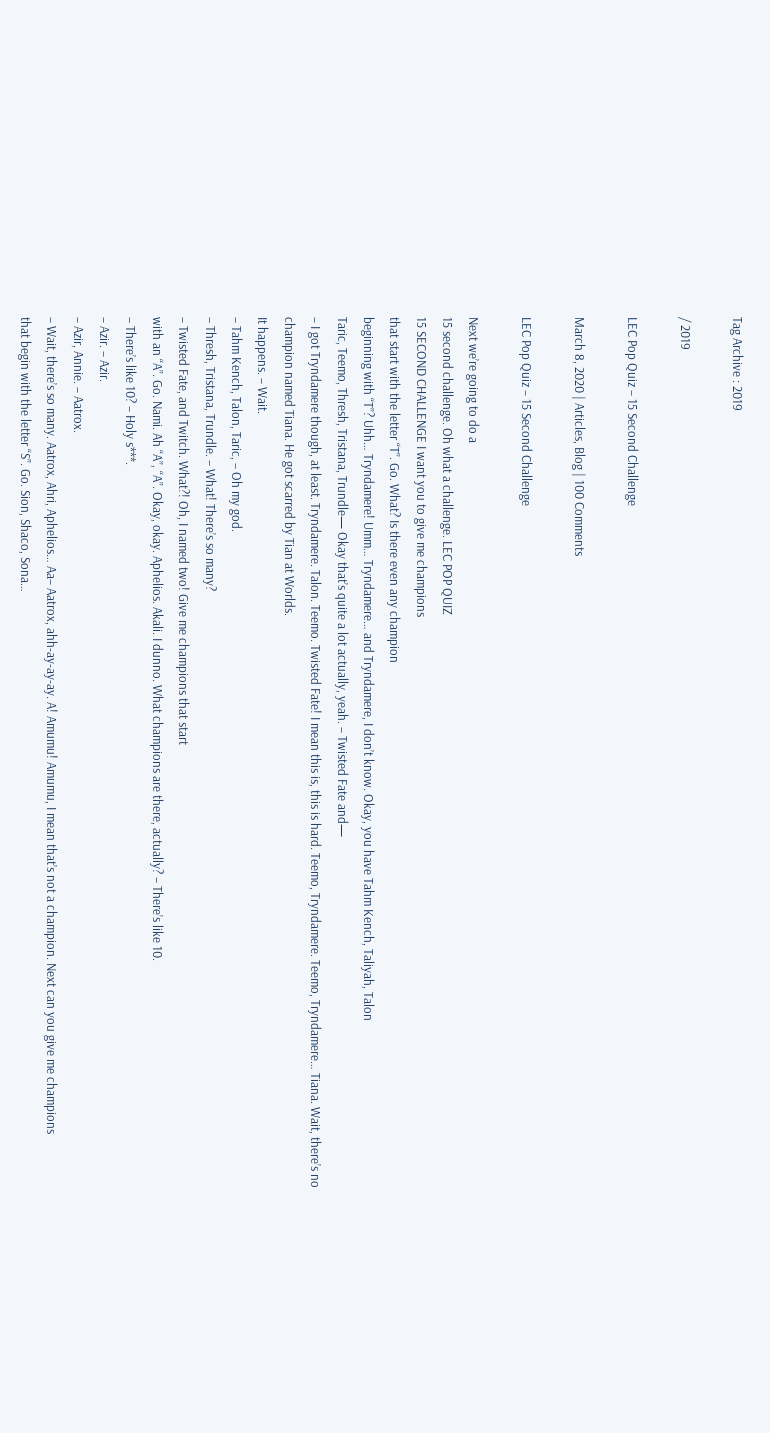Tag Archive : 2019

/ 2019

LEC Pop Quiz – 15 Second Challenge

March 8, 2020 | Articles, Blog | 100 Comments

LEC Pop Quiz – 15 Second Challenge

Next we’re going to do a
15 second challenge. Oh what a challenge. LEC POP QUIZ
15 SECOND CHALLENGE I want you to give me champions
that start with the letter “T”. Go. What? Is there even any champion
beginning with “T”? Uhh… Tryndamere! Umm… Tryndamere… and Tryndamere, I don’t know. Okay, you have Tahm Kench, Taliyah, Talon
Taric, Teemo, Thresh, Tristana, Trundle— Okay that’s quite a lot actually, yeah. – Twisted Fate and—
– I got Tryndamere though, at least. Tryndamere. Talon. Teemo. Twisted Fate! I mean this is, this is hard. Teemo, Tryndamere. Teemo, Tryndamere… Tiana. Wait, there’s no
champion named Tiana. He got scarred by Tian at Worlds.
It happens. – Wait.
– Tahm Kench, Talon, Taric, – Oh my god.
– Thresh, Tristana, Trundle. – What! There’s so many?
– Twisted Fate, and Twitch. What?! Oh, I named two! Give me champions that start
with an “A”. Go. Nami. Ah “A”, “A”. Okay, okay. Aphelios. Akali. I dunno. What champions are there, actually? – There’s like 10.
– There’s like 10? – Holy s***.
– Azir. – Azir.
– Azir, Annie. – Aatrox.
– Wait, there’s so many. Aatrox, Ahri, Aphelios… Aa– Aatrox, ahh-ay-ay-ay. A! Amumu! Amumu, I mean that’s not a champion. Next can you give me champions
that begin with the letter “S”. Go. Sion, Shaco, Sona…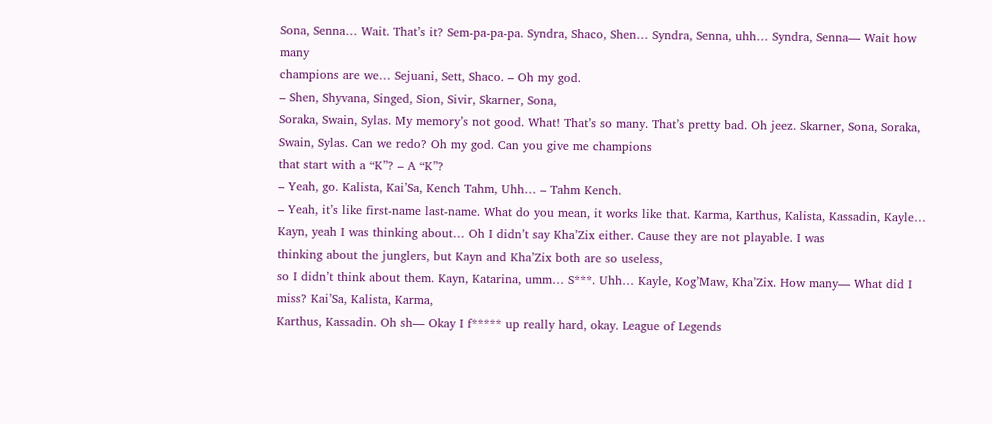Sona, Senna… Wait. That’s it? Sem-pa-pa-pa. Syndra, Shaco, Shen… Syndra, Senna, uhh… Syndra, Senna— Wait how many
champions are we… Sejuani, Sett, Shaco. – Oh my god.
– Shen, Shyvana, Singed, Sion, Sivir, Skarner, Sona,
Soraka, Swain, Sylas. My memory’s not good. What! That’s so many. That’s pretty bad. Oh jeez. Skarner, Sona, Soraka, Swain, Sylas. Can we redo? Oh my god. Can you give me champions
that start with a “K”? – A “K”?
– Yeah, go. Kalista, Kai’Sa, Kench Tahm, Uhh… – Tahm Kench.
– Yeah, it’s like first-name last-name. What do you mean, it works like that. Karma, Karthus, Kalista, Kassadin, Kayle… Kayn, yeah I was thinking about… Oh I didn’t say Kha’Zix either. Cause they are not playable. I was
thinking about the junglers, but Kayn and Kha’Zix both are so useless,
so I didn’t think about them. Kayn, Katarina, umm… S***. Uhh… Kayle, Kog’Maw, Kha’Zix. How many— What did I miss? Kai’Sa, Kalista, Karma,
Karthus, Kassadin. Oh sh— Okay I f***** up really hard, okay. League of Legends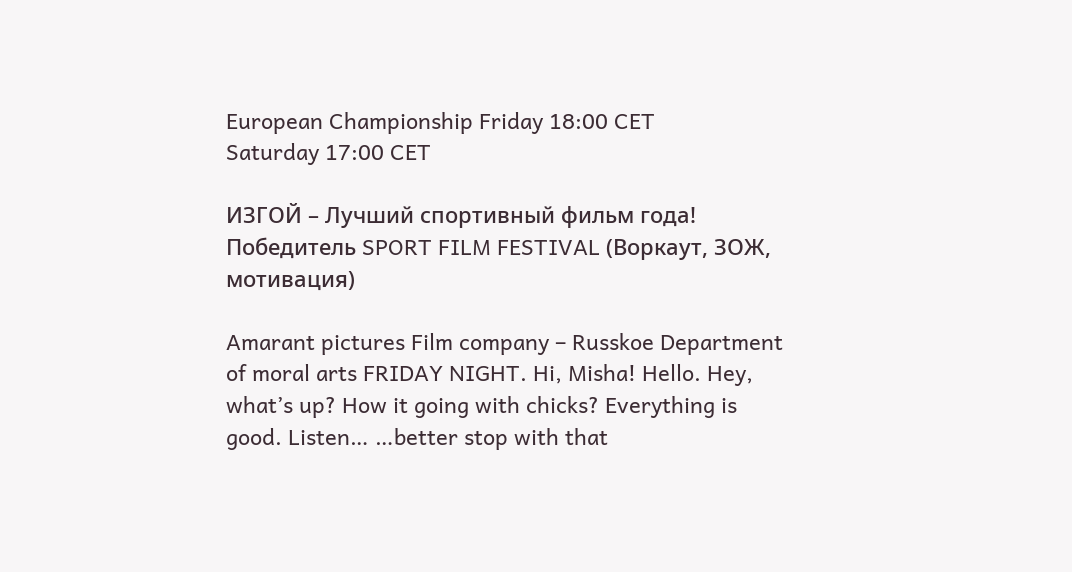European Championship Friday 18:00 CET
Saturday 17:00 CET

ИЗГОЙ – Лучший спортивный фильм года! Победитель SPORT FILM FESTIVAL (Воркаут, ЗОЖ, мотивация)

Amarant pictures Film company – Russkoe Department of moral arts FRIDAY NIGHT. Hi, Misha! Hello. Hey, what’s up? How it going with chicks? Everything is good. Listen… …better stop with that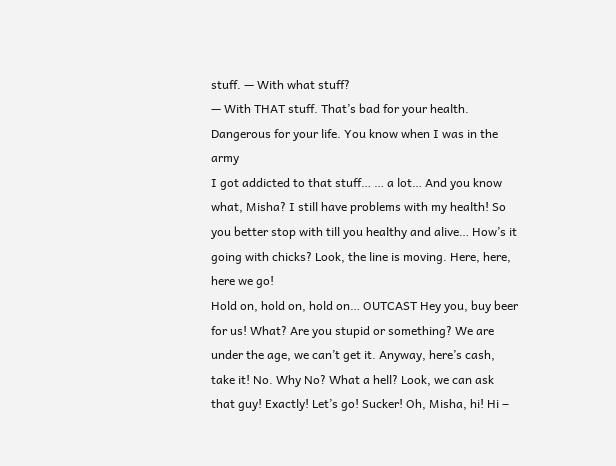stuff. — With what stuff?
— With THAT stuff. That’s bad for your health.
Dangerous for your life. You know when I was in the army
I got addicted to that stuff… … a lot… And you know what, Misha? I still have problems with my health! So you better stop with till you healthy and alive… How’s it going with chicks? Look, the line is moving. Here, here, here we go!
Hold on, hold on, hold on… OUTCAST Hey you, buy beer for us! What? Are you stupid or something? We are under the age, we can’t get it. Anyway, here’s cash, take it! No. Why No? What a hell? Look, we can ask that guy! Exactly! Let’s go! Sucker! Oh, Misha, hi! Hi ‒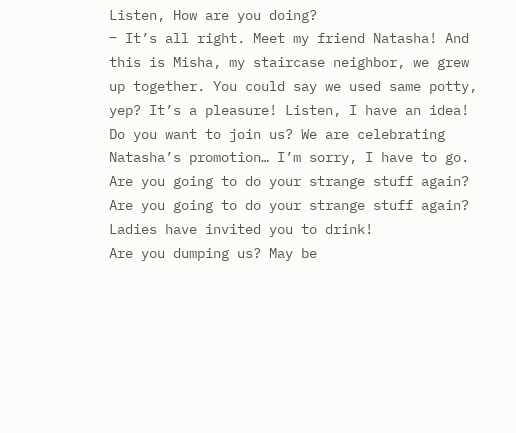Listen, How are you doing?
‒ It’s all right. Meet my friend Natasha! And this is Misha, my staircase neighbor, we grew up together. You could say we used same potty, yep? It’s a pleasure! Listen, I have an idea! Do you want to join us? We are celebrating Natasha’s promotion… I’m sorry, I have to go. Are you going to do your strange stuff again? Are you going to do your strange stuff again? Ladies have invited you to drink!
Are you dumping us? May be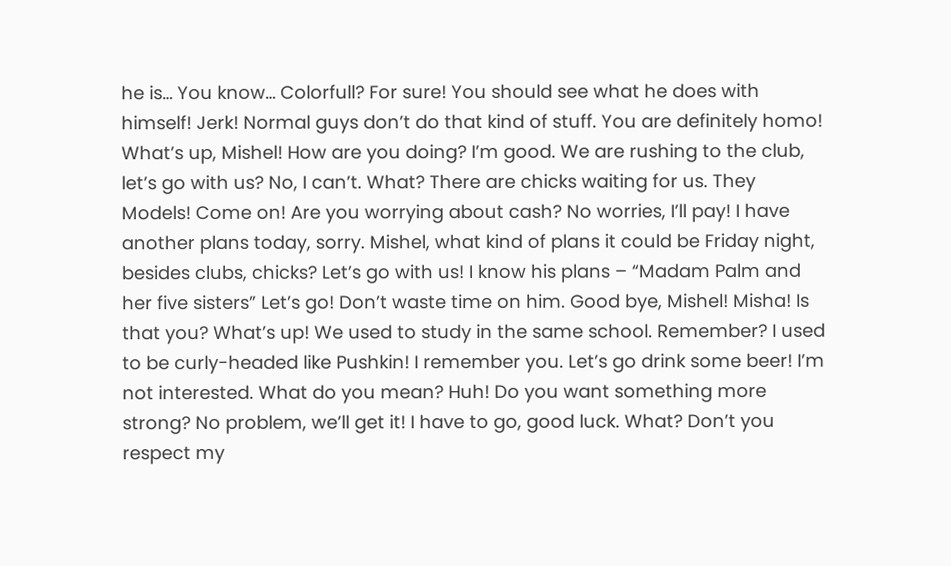he is… You know… Colorfull? For sure! You should see what he does with himself! Jerk! Normal guys don’t do that kind of stuff. You are definitely homo! What’s up, Mishel! How are you doing? I’m good. We are rushing to the club, let’s go with us? No, I can’t. What? There are chicks waiting for us. They Models! Come on! Are you worrying about cash? No worries, I’ll pay! I have another plans today, sorry. Mishel, what kind of plans it could be Friday night, besides clubs, chicks? Let’s go with us! I know his plans – “Madam Palm and her five sisters” Let’s go! Don’t waste time on him. Good bye, Mishel! Misha! Is that you? What’s up! We used to study in the same school. Remember? I used to be curly-headed like Pushkin! I remember you. Let’s go drink some beer! I’m not interested. What do you mean? Huh! Do you want something more strong? No problem, we’ll get it! I have to go, good luck. What? Don’t you respect my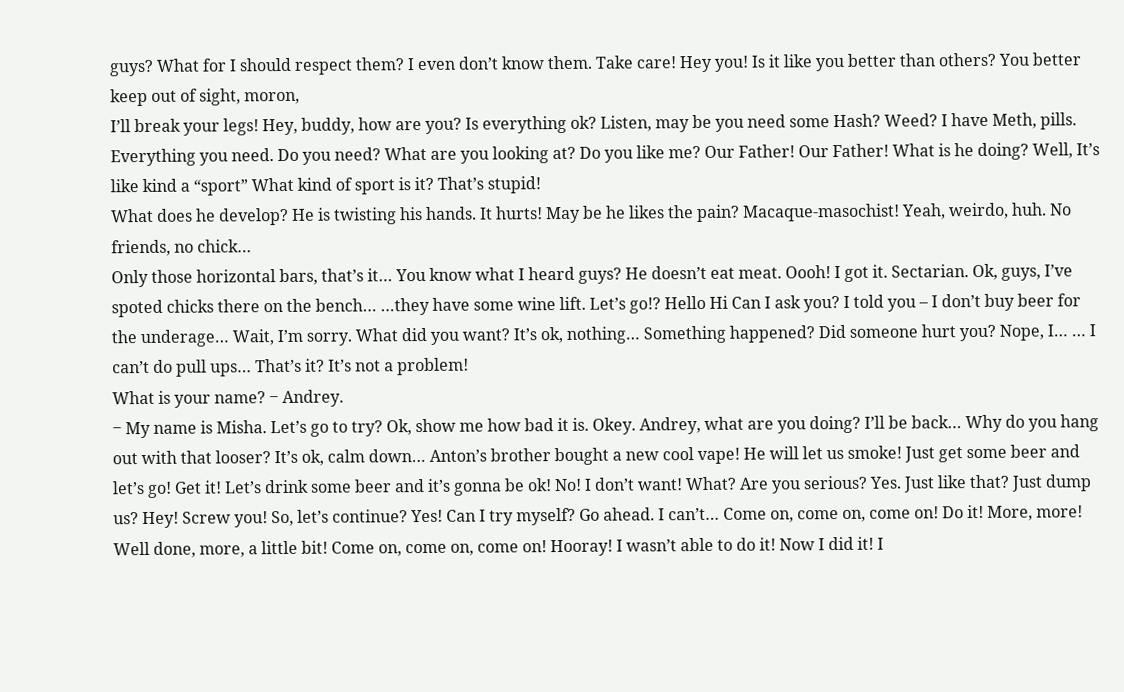guys? What for I should respect them? I even don’t know them. Take care! Hey you! Is it like you better than others? You better keep out of sight, moron,
I’ll break your legs! Hey, buddy, how are you? Is everything ok? Listen, may be you need some Hash? Weed? I have Meth, pills. Everything you need. Do you need? What are you looking at? Do you like me? Our Father! Our Father! What is he doing? Well, It’s like kind a “sport” What kind of sport is it? That’s stupid!
What does he develop? He is twisting his hands. It hurts! May be he likes the pain? Macaque-masochist! Yeah, weirdo, huh. No friends, no chick…
Only those horizontal bars, that’s it… You know what I heard guys? He doesn’t eat meat. Oooh! I got it. Sectarian. Ok, guys, I’ve spoted chicks there on the bench… …they have some wine lift. Let’s go!? Hello Hi Can I ask you? I told you – I don’t buy beer for the underage… Wait, I’m sorry. What did you want? It’s ok, nothing… Something happened? Did someone hurt you? Nope, I… … I can’t do pull ups… That’s it? It’s not a problem!
What is your name? ‒ Andrey.
‒ My name is Misha. Let’s go to try? Ok, show me how bad it is. Okey. Andrey, what are you doing? I’ll be back… Why do you hang out with that looser? It’s ok, calm down… Anton’s brother bought a new cool vape! He will let us smoke! Just get some beer and let’s go! Get it! Let’s drink some beer and it’s gonna be ok! No! I don’t want! What? Are you serious? Yes. Just like that? Just dump us? Hey! Screw you! So, let’s continue? Yes! Can I try myself? Go ahead. I can’t… Come on, come on, come on! Do it! More, more! Well done, more, a little bit! Come on, come on, come on! Hooray! I wasn’t able to do it! Now I did it! I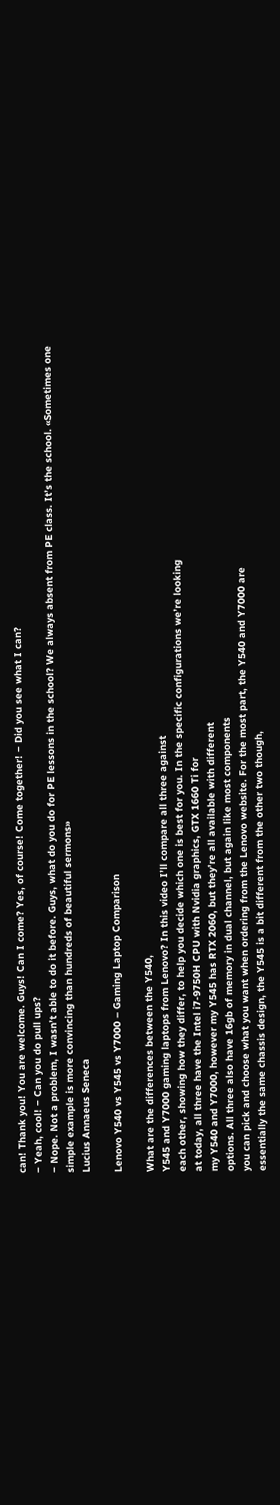can! Thank you! You are welcome. Guys! Can I come? Yes, of course! Come together! ‒ Did you see what I can?
‒ Yeah, cool! ‒ Can you do pull ups?
‒ Nope. Not a problem, I wasn’t able to do it before. Guys, what do you do for PE lessons in the school? We always absent from PE class. It’s the school. «Sometimes one simple example is more convincing than hundreds of beautiful sermons»
Lucius Annaeus Seneca

Lenovo Y540 vs Y545 vs Y7000 – Gaming Laptop Comparison

What are the differences between the Y540,
Y545 and Y7000 gaming laptops from Lenovo? In this video I’ll compare all three against
each other, showing how they differ, to help you decide which one is best for you. In the specific configurations we’re looking
at today, all three have the Intel i7-9750H CPU with Nvidia graphics, GTX 1660 Ti for
my Y540 and Y7000, however my Y545 has RTX 2060, but they’re all available with different
options. All three also have 16gb of memory in dual channel, but again like most components
you can pick and choose what you want when ordering from the Lenovo website. For the most part, the Y540 and Y7000 are
essentially the same chassis design, the Y545 is a bit different from the other two though,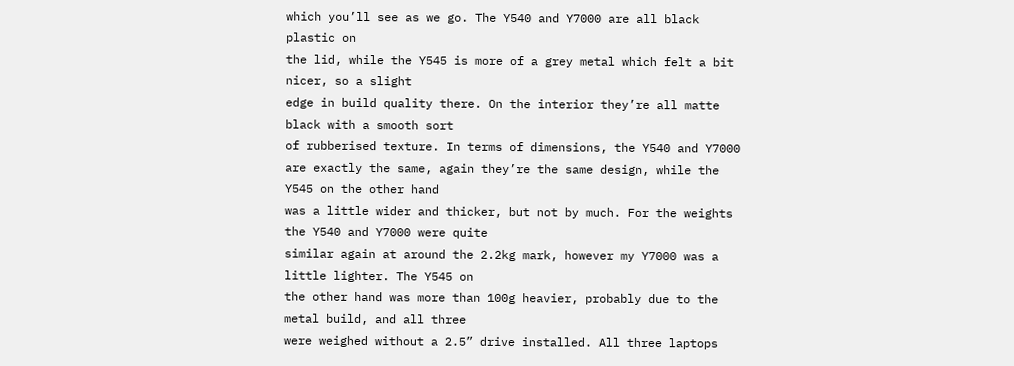which you’ll see as we go. The Y540 and Y7000 are all black plastic on
the lid, while the Y545 is more of a grey metal which felt a bit nicer, so a slight
edge in build quality there. On the interior they’re all matte black with a smooth sort
of rubberised texture. In terms of dimensions, the Y540 and Y7000
are exactly the same, again they’re the same design, while the Y545 on the other hand
was a little wider and thicker, but not by much. For the weights the Y540 and Y7000 were quite
similar again at around the 2.2kg mark, however my Y7000 was a little lighter. The Y545 on
the other hand was more than 100g heavier, probably due to the metal build, and all three
were weighed without a 2.5” drive installed. All three laptops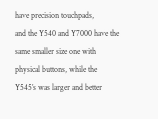have precision touchpads,
and the Y540 and Y7000 have the same smaller size one with physical buttons, while the
Y545’s was larger and better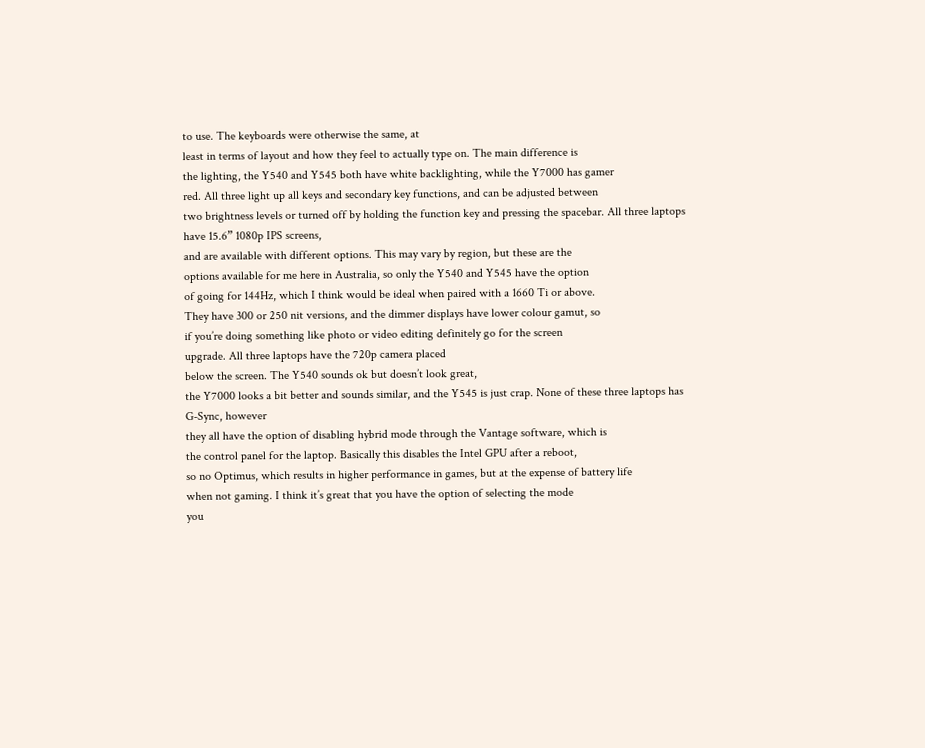to use. The keyboards were otherwise the same, at
least in terms of layout and how they feel to actually type on. The main difference is
the lighting, the Y540 and Y545 both have white backlighting, while the Y7000 has gamer
red. All three light up all keys and secondary key functions, and can be adjusted between
two brightness levels or turned off by holding the function key and pressing the spacebar. All three laptops have 15.6” 1080p IPS screens,
and are available with different options. This may vary by region, but these are the
options available for me here in Australia, so only the Y540 and Y545 have the option
of going for 144Hz, which I think would be ideal when paired with a 1660 Ti or above.
They have 300 or 250 nit versions, and the dimmer displays have lower colour gamut, so
if you’re doing something like photo or video editing definitely go for the screen
upgrade. All three laptops have the 720p camera placed
below the screen. The Y540 sounds ok but doesn’t look great,
the Y7000 looks a bit better and sounds similar, and the Y545 is just crap. None of these three laptops has G-Sync, however
they all have the option of disabling hybrid mode through the Vantage software, which is
the control panel for the laptop. Basically this disables the Intel GPU after a reboot,
so no Optimus, which results in higher performance in games, but at the expense of battery life
when not gaming. I think it’s great that you have the option of selecting the mode
you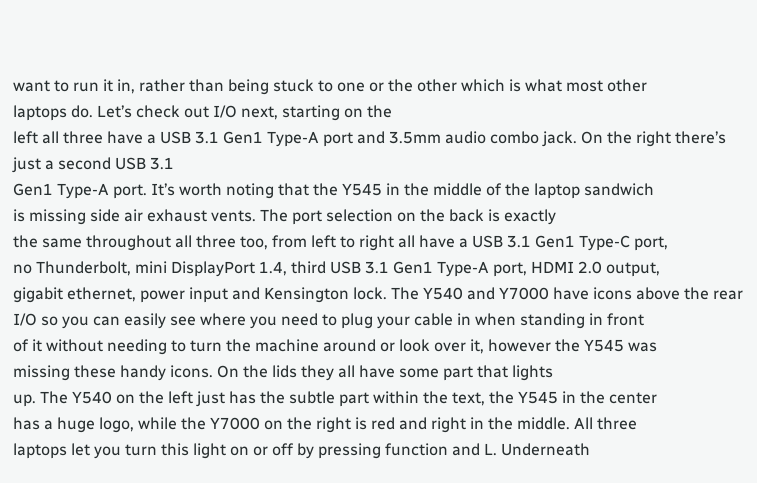want to run it in, rather than being stuck to one or the other which is what most other
laptops do. Let’s check out I/O next, starting on the
left all three have a USB 3.1 Gen1 Type-A port and 3.5mm audio combo jack. On the right there’s just a second USB 3.1
Gen1 Type-A port. It’s worth noting that the Y545 in the middle of the laptop sandwich
is missing side air exhaust vents. The port selection on the back is exactly
the same throughout all three too, from left to right all have a USB 3.1 Gen1 Type-C port,
no Thunderbolt, mini DisplayPort 1.4, third USB 3.1 Gen1 Type-A port, HDMI 2.0 output,
gigabit ethernet, power input and Kensington lock. The Y540 and Y7000 have icons above the rear
I/O so you can easily see where you need to plug your cable in when standing in front
of it without needing to turn the machine around or look over it, however the Y545 was
missing these handy icons. On the lids they all have some part that lights
up. The Y540 on the left just has the subtle part within the text, the Y545 in the center
has a huge logo, while the Y7000 on the right is red and right in the middle. All three
laptops let you turn this light on or off by pressing function and L. Underneath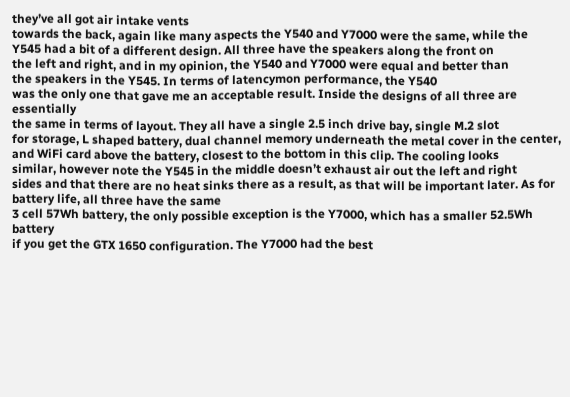they’ve all got air intake vents
towards the back, again like many aspects the Y540 and Y7000 were the same, while the
Y545 had a bit of a different design. All three have the speakers along the front on
the left and right, and in my opinion, the Y540 and Y7000 were equal and better than
the speakers in the Y545. In terms of latencymon performance, the Y540
was the only one that gave me an acceptable result. Inside the designs of all three are essentially
the same in terms of layout. They all have a single 2.5 inch drive bay, single M.2 slot
for storage, L shaped battery, dual channel memory underneath the metal cover in the center,
and WiFi card above the battery, closest to the bottom in this clip. The cooling looks
similar, however note the Y545 in the middle doesn’t exhaust air out the left and right
sides and that there are no heat sinks there as a result, as that will be important later. As for battery life, all three have the same
3 cell 57Wh battery, the only possible exception is the Y7000, which has a smaller 52.5Wh battery
if you get the GTX 1650 configuration. The Y7000 had the best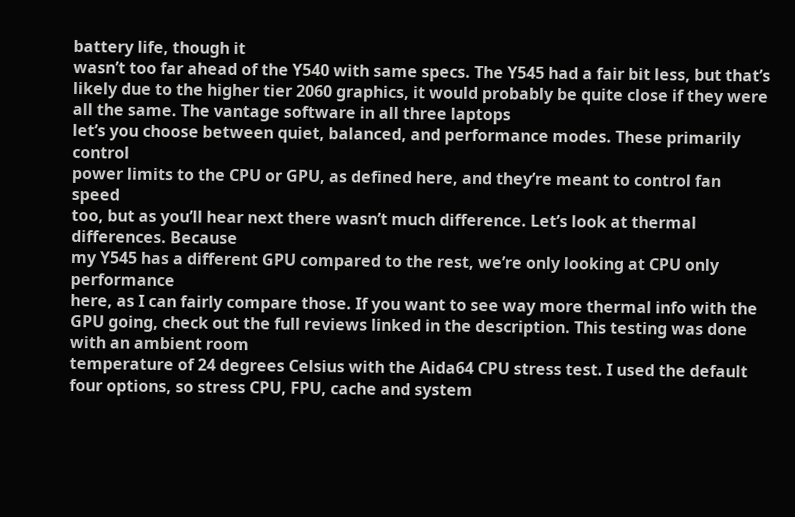battery life, though it
wasn’t too far ahead of the Y540 with same specs. The Y545 had a fair bit less, but that’s
likely due to the higher tier 2060 graphics, it would probably be quite close if they were
all the same. The vantage software in all three laptops
let’s you choose between quiet, balanced, and performance modes. These primarily control
power limits to the CPU or GPU, as defined here, and they’re meant to control fan speed
too, but as you’ll hear next there wasn’t much difference. Let’s look at thermal differences. Because
my Y545 has a different GPU compared to the rest, we’re only looking at CPU only performance
here, as I can fairly compare those. If you want to see way more thermal info with the
GPU going, check out the full reviews linked in the description. This testing was done with an ambient room
temperature of 24 degrees Celsius with the Aida64 CPU stress test. I used the default
four options, so stress CPU, FPU, cache and system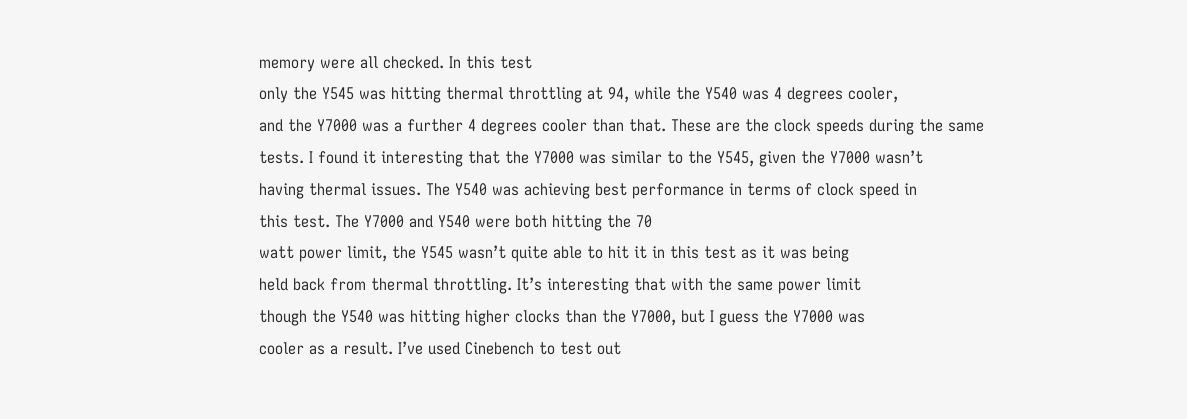memory were all checked. In this test
only the Y545 was hitting thermal throttling at 94, while the Y540 was 4 degrees cooler,
and the Y7000 was a further 4 degrees cooler than that. These are the clock speeds during the same
tests. I found it interesting that the Y7000 was similar to the Y545, given the Y7000 wasn’t
having thermal issues. The Y540 was achieving best performance in terms of clock speed in
this test. The Y7000 and Y540 were both hitting the 70
watt power limit, the Y545 wasn’t quite able to hit it in this test as it was being
held back from thermal throttling. It’s interesting that with the same power limit
though the Y540 was hitting higher clocks than the Y7000, but I guess the Y7000 was
cooler as a result. I’ve used Cinebench to test out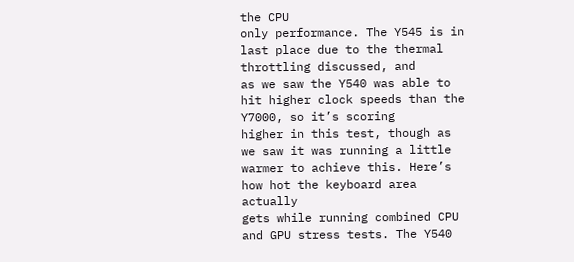the CPU
only performance. The Y545 is in last place due to the thermal throttling discussed, and
as we saw the Y540 was able to hit higher clock speeds than the Y7000, so it’s scoring
higher in this test, though as we saw it was running a little warmer to achieve this. Here’s how hot the keyboard area actually
gets while running combined CPU and GPU stress tests. The Y540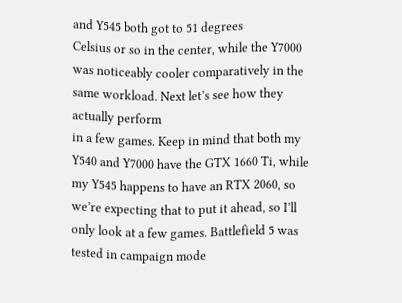and Y545 both got to 51 degrees
Celsius or so in the center, while the Y7000 was noticeably cooler comparatively in the
same workload. Next let’s see how they actually perform
in a few games. Keep in mind that both my Y540 and Y7000 have the GTX 1660 Ti, while
my Y545 happens to have an RTX 2060, so we’re expecting that to put it ahead, so I’ll
only look at a few games. Battlefield 5 was tested in campaign mode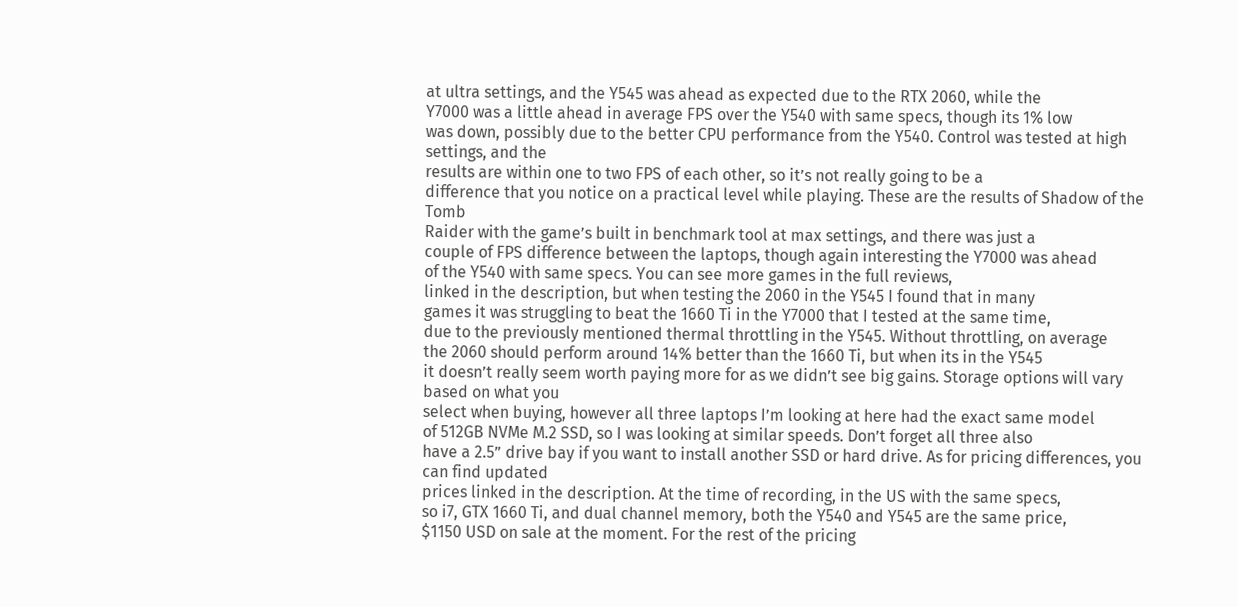at ultra settings, and the Y545 was ahead as expected due to the RTX 2060, while the
Y7000 was a little ahead in average FPS over the Y540 with same specs, though its 1% low
was down, possibly due to the better CPU performance from the Y540. Control was tested at high settings, and the
results are within one to two FPS of each other, so it’s not really going to be a
difference that you notice on a practical level while playing. These are the results of Shadow of the Tomb
Raider with the game’s built in benchmark tool at max settings, and there was just a
couple of FPS difference between the laptops, though again interesting the Y7000 was ahead
of the Y540 with same specs. You can see more games in the full reviews,
linked in the description, but when testing the 2060 in the Y545 I found that in many
games it was struggling to beat the 1660 Ti in the Y7000 that I tested at the same time,
due to the previously mentioned thermal throttling in the Y545. Without throttling, on average
the 2060 should perform around 14% better than the 1660 Ti, but when its in the Y545
it doesn’t really seem worth paying more for as we didn’t see big gains. Storage options will vary based on what you
select when buying, however all three laptops I’m looking at here had the exact same model
of 512GB NVMe M.2 SSD, so I was looking at similar speeds. Don’t forget all three also
have a 2.5” drive bay if you want to install another SSD or hard drive. As for pricing differences, you can find updated
prices linked in the description. At the time of recording, in the US with the same specs,
so i7, GTX 1660 Ti, and dual channel memory, both the Y540 and Y545 are the same price,
$1150 USD on sale at the moment. For the rest of the pricing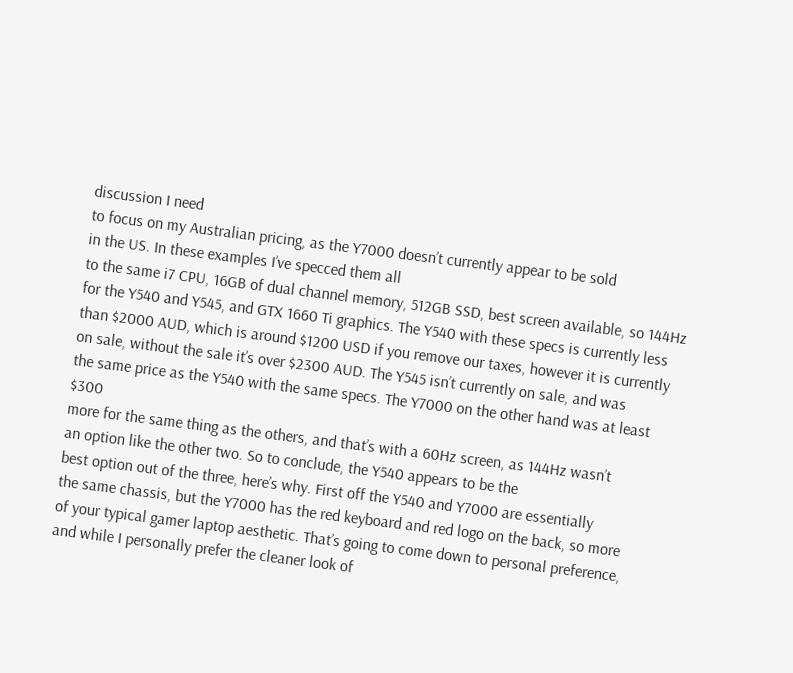discussion I need
to focus on my Australian pricing, as the Y7000 doesn’t currently appear to be sold
in the US. In these examples I’ve specced them all
to the same i7 CPU, 16GB of dual channel memory, 512GB SSD, best screen available, so 144Hz
for the Y540 and Y545, and GTX 1660 Ti graphics. The Y540 with these specs is currently less
than $2000 AUD, which is around $1200 USD if you remove our taxes, however it is currently
on sale, without the sale it’s over $2300 AUD. The Y545 isn’t currently on sale, and was
the same price as the Y540 with the same specs. The Y7000 on the other hand was at least $300
more for the same thing as the others, and that’s with a 60Hz screen, as 144Hz wasn’t
an option like the other two. So to conclude, the Y540 appears to be the
best option out of the three, here’s why. First off the Y540 and Y7000 are essentially
the same chassis, but the Y7000 has the red keyboard and red logo on the back, so more
of your typical gamer laptop aesthetic. That’s going to come down to personal preference,
and while I personally prefer the cleaner look of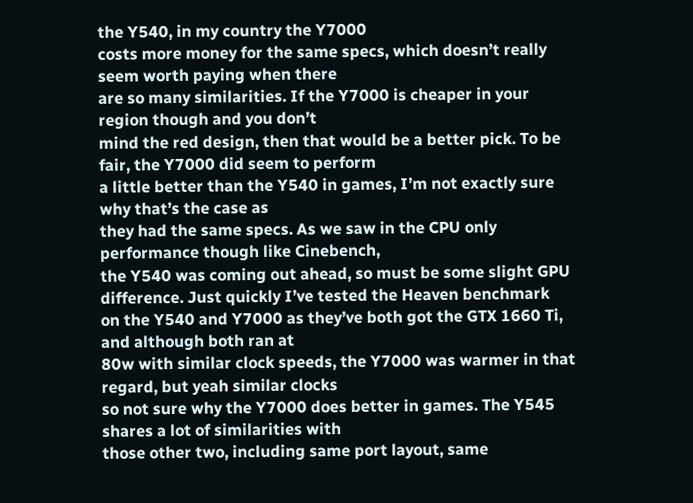the Y540, in my country the Y7000
costs more money for the same specs, which doesn’t really seem worth paying when there
are so many similarities. If the Y7000 is cheaper in your region though and you don’t
mind the red design, then that would be a better pick. To be fair, the Y7000 did seem to perform
a little better than the Y540 in games, I’m not exactly sure why that’s the case as
they had the same specs. As we saw in the CPU only performance though like Cinebench,
the Y540 was coming out ahead, so must be some slight GPU difference. Just quickly I’ve tested the Heaven benchmark
on the Y540 and Y7000 as they’ve both got the GTX 1660 Ti, and although both ran at
80w with similar clock speeds, the Y7000 was warmer in that regard, but yeah similar clocks
so not sure why the Y7000 does better in games. The Y545 shares a lot of similarities with
those other two, including same port layout, same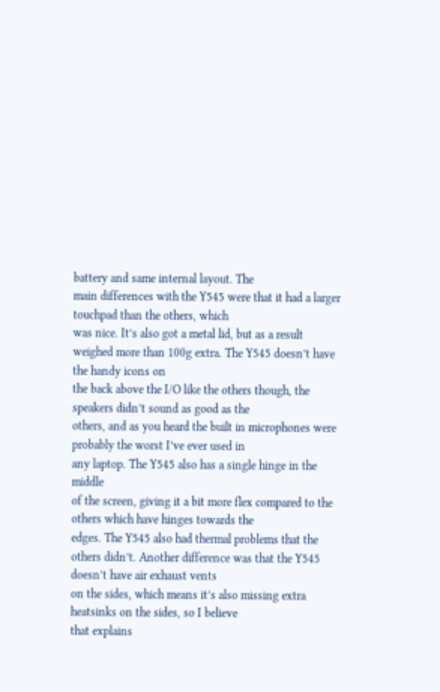battery and same internal layout. The
main differences with the Y545 were that it had a larger touchpad than the others, which
was nice. It’s also got a metal lid, but as a result weighed more than 100g extra. The Y545 doesn’t have the handy icons on
the back above the I/O like the others though, the speakers didn’t sound as good as the
others, and as you heard the built in microphones were probably the worst I’ve ever used in
any laptop. The Y545 also has a single hinge in the middle
of the screen, giving it a bit more flex compared to the others which have hinges towards the
edges. The Y545 also had thermal problems that the
others didn’t. Another difference was that the Y545 doesn’t have air exhaust vents
on the sides, which means it’s also missing extra heatsinks on the sides, so I believe
that explains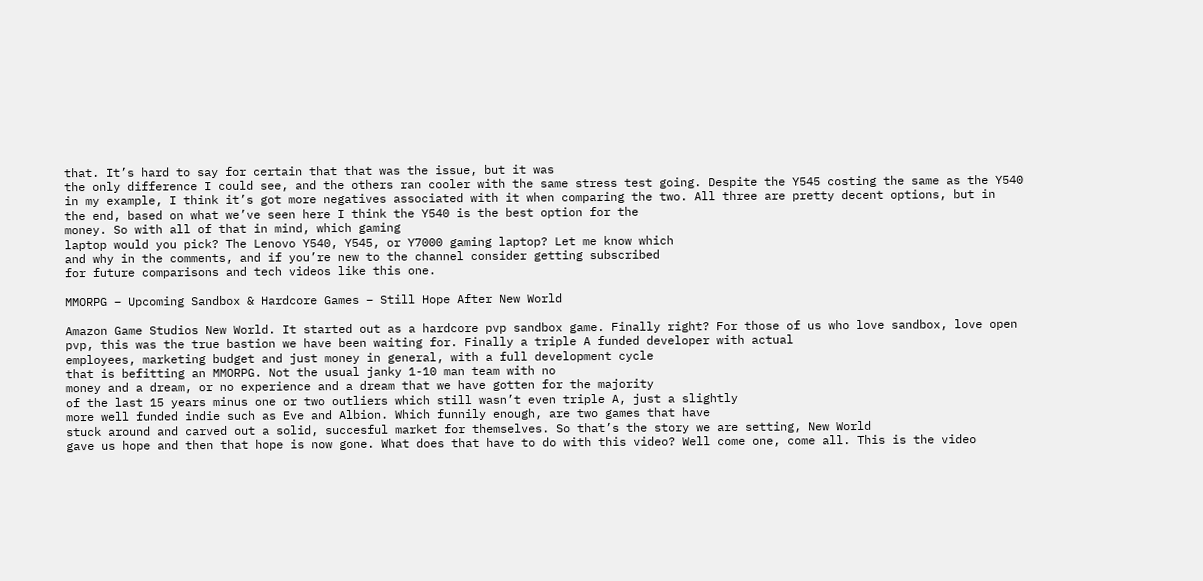that. It’s hard to say for certain that that was the issue, but it was
the only difference I could see, and the others ran cooler with the same stress test going. Despite the Y545 costing the same as the Y540
in my example, I think it’s got more negatives associated with it when comparing the two. All three are pretty decent options, but in
the end, based on what we’ve seen here I think the Y540 is the best option for the
money. So with all of that in mind, which gaming
laptop would you pick? The Lenovo Y540, Y545, or Y7000 gaming laptop? Let me know which
and why in the comments, and if you’re new to the channel consider getting subscribed
for future comparisons and tech videos like this one.

MMORPG – Upcoming Sandbox & Hardcore Games – Still Hope After New World

Amazon Game Studios New World. It started out as a hardcore pvp sandbox game. Finally right? For those of us who love sandbox, love open
pvp, this was the true bastion we have been waiting for. Finally a triple A funded developer with actual
employees, marketing budget and just money in general, with a full development cycle
that is befitting an MMORPG. Not the usual janky 1-10 man team with no
money and a dream, or no experience and a dream that we have gotten for the majority
of the last 15 years minus one or two outliers which still wasn’t even triple A, just a slightly
more well funded indie such as Eve and Albion. Which funnily enough, are two games that have
stuck around and carved out a solid, succesful market for themselves. So that’s the story we are setting, New World
gave us hope and then that hope is now gone. What does that have to do with this video? Well come one, come all. This is the video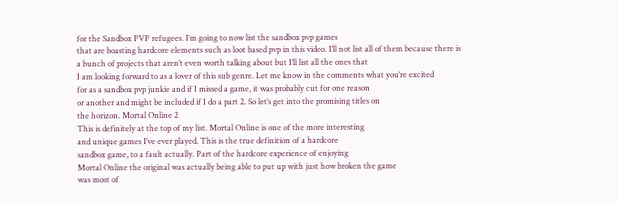for the Sandbox PVP refugees. I’m going to now list the sandbox pvp games
that are boasting hardcore elements such as loot based pvp in this video. I’ll not list all of them because there is
a bunch of projects that aren’t even worth talking about but I’ll list all the ones that
I am looking forward to as a lover of this sub genre. Let me know in the comments what you’re excited
for as a sandbox pvp junkie and if I missed a game, it was probably cut for one reason
or another and might be included if I do a part 2. So let’s get into the promising titles on
the horizon. Mortal Online 2
This is definitely at the top of my list. Mortal Online is one of the more interesting
and unique games I’ve ever played. This is the true definition of a hardcore
sandbox game, to a fault actually. Part of the hardcore experience of enjoying
Mortal Online the original was actually being able to put up with just how broken the game
was most of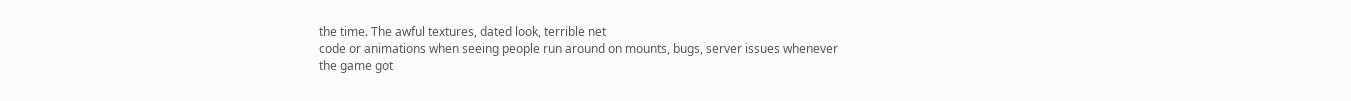the time. The awful textures, dated look, terrible net
code or animations when seeing people run around on mounts, bugs, server issues whenever
the game got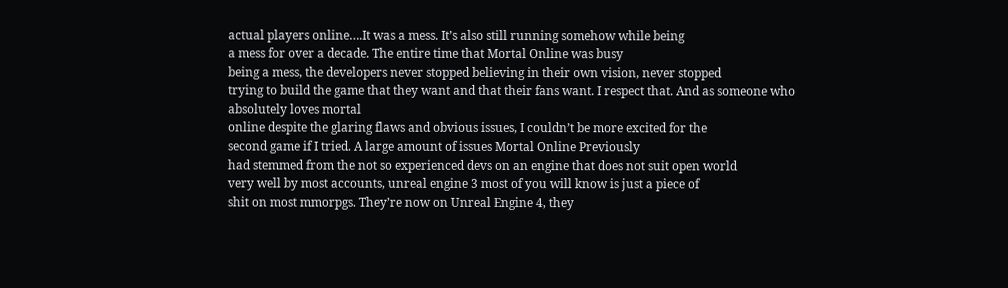actual players online….It was a mess. It’s also still running somehow while being
a mess for over a decade. The entire time that Mortal Online was busy
being a mess, the developers never stopped believing in their own vision, never stopped
trying to build the game that they want and that their fans want. I respect that. And as someone who absolutely loves mortal
online despite the glaring flaws and obvious issues, I couldn’t be more excited for the
second game if I tried. A large amount of issues Mortal Online Previously
had stemmed from the not so experienced devs on an engine that does not suit open world
very well by most accounts, unreal engine 3 most of you will know is just a piece of
shit on most mmorpgs. They’re now on Unreal Engine 4, they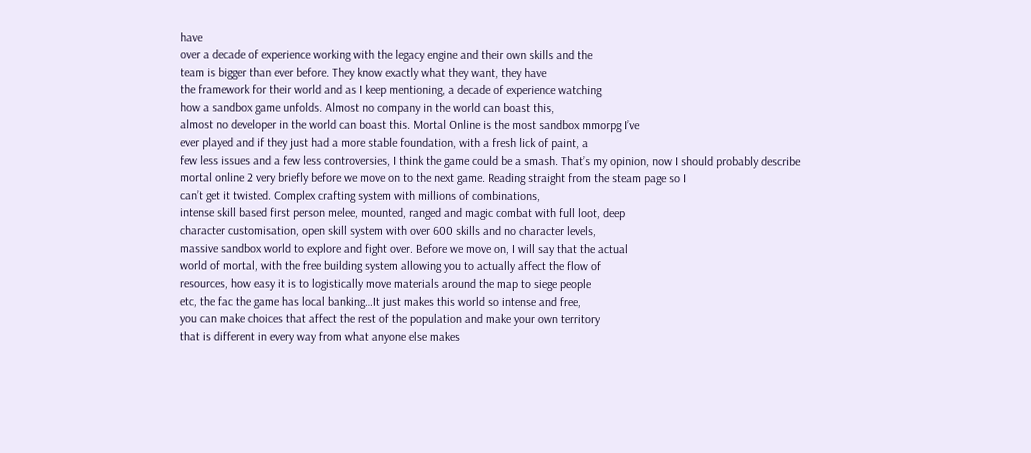have
over a decade of experience working with the legacy engine and their own skills and the
team is bigger than ever before. They know exactly what they want, they have
the framework for their world and as I keep mentioning, a decade of experience watching
how a sandbox game unfolds. Almost no company in the world can boast this,
almost no developer in the world can boast this. Mortal Online is the most sandbox mmorpg I’ve
ever played and if they just had a more stable foundation, with a fresh lick of paint, a
few less issues and a few less controversies, I think the game could be a smash. That’s my opinion, now I should probably describe
mortal online 2 very briefly before we move on to the next game. Reading straight from the steam page so I
can’t get it twisted. Complex crafting system with millions of combinations,
intense skill based first person melee, mounted, ranged and magic combat with full loot, deep
character customisation, open skill system with over 600 skills and no character levels,
massive sandbox world to explore and fight over. Before we move on, I will say that the actual
world of mortal, with the free building system allowing you to actually affect the flow of
resources, how easy it is to logistically move materials around the map to siege people
etc, the fac the game has local banking…It just makes this world so intense and free,
you can make choices that affect the rest of the population and make your own territory
that is different in every way from what anyone else makes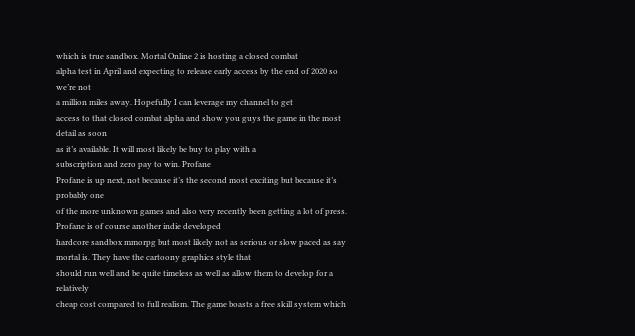which is true sandbox. Mortal Online 2 is hosting a closed combat
alpha test in April and expecting to release early access by the end of 2020 so we’re not
a million miles away. Hopefully I can leverage my channel to get
access to that closed combat alpha and show you guys the game in the most detail as soon
as it’s available. It will most likely be buy to play with a
subscription and zero pay to win. Profane
Profane is up next, not because it’s the second most exciting but because it’s probably one
of the more unknown games and also very recently been getting a lot of press. Profane is of course another indie developed
hardcore sandbox mmorpg but most likely not as serious or slow paced as say mortal is. They have the cartoony graphics style that
should run well and be quite timeless as well as allow them to develop for a relatively
cheap cost compared to full realism. The game boasts a free skill system which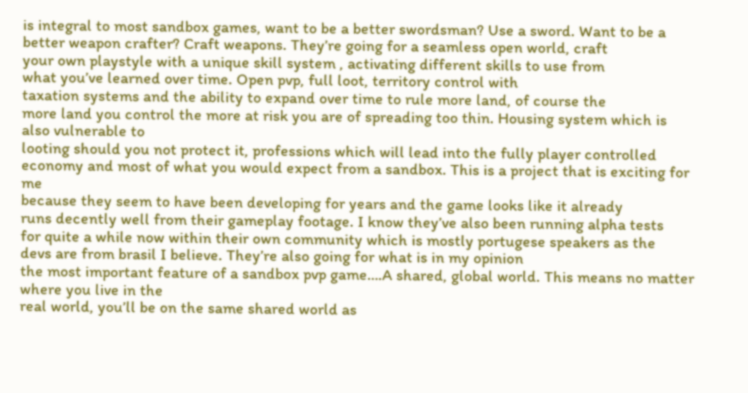is integral to most sandbox games, want to be a better swordsman? Use a sword. Want to be a better weapon crafter? Craft weapons. They’re going for a seamless open world, craft
your own playstyle with a unique skill system , activating different skills to use from
what you’ve learned over time. Open pvp, full loot, territory control with
taxation systems and the ability to expand over time to rule more land, of course the
more land you control the more at risk you are of spreading too thin. Housing system which is also vulnerable to
looting should you not protect it, professions which will lead into the fully player controlled
economy and most of what you would expect from a sandbox. This is a project that is exciting for me
because they seem to have been developing for years and the game looks like it already
runs decently well from their gameplay footage. I know they’ve also been running alpha tests
for quite a while now within their own community which is mostly portugese speakers as the
devs are from brasil I believe. They’re also going for what is in my opinion
the most important feature of a sandbox pvp game….A shared, global world. This means no matter where you live in the
real world, you’ll be on the same shared world as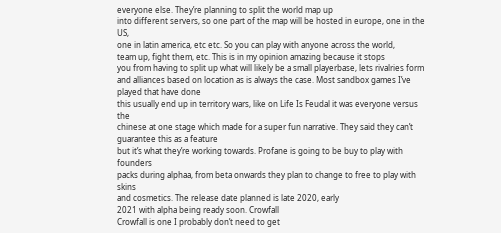everyone else. They’re planning to split the world map up
into different servers, so one part of the map will be hosted in europe, one in the US,
one in latin america, etc etc. So you can play with anyone across the world,
team up, fight them, etc. This is in my opinion amazing because it stops
you from having to split up what will likely be a small playerbase, lets rivalries form
and alliances based on location as is always the case. Most sandbox games I’ve played that have done
this usually end up in territory wars, like on Life Is Feudal it was everyone versus the
chinese at one stage which made for a super fun narrative. They said they can’t guarantee this as a feature
but it’s what they’re working towards. Profane is going to be buy to play with founders
packs during alphaa, from beta onwards they plan to change to free to play with skins
and cosmetics. The release date planned is late 2020, early
2021 with alpha being ready soon. Crowfall
Crowfall is one I probably don’t need to get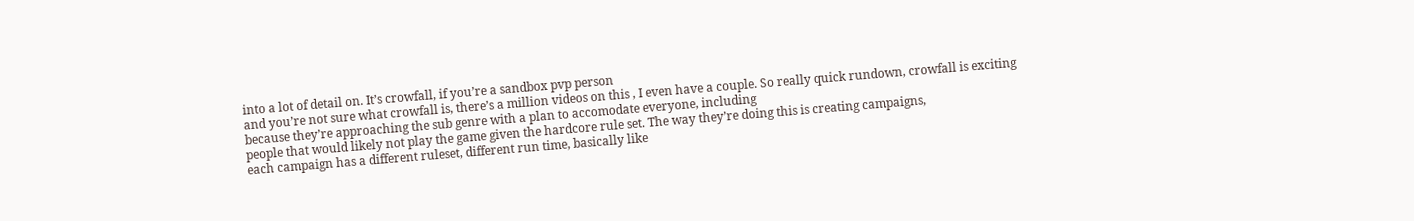into a lot of detail on. It’s crowfall, if you’re a sandbox pvp person
and you’re not sure what crowfall is, there’s a million videos on this , I even have a couple. So really quick rundown, crowfall is exciting
because they’re approaching the sub genre with a plan to accomodate everyone, including
people that would likely not play the game given the hardcore rule set. The way they’re doing this is creating campaigns,
each campaign has a different ruleset, different run time, basically like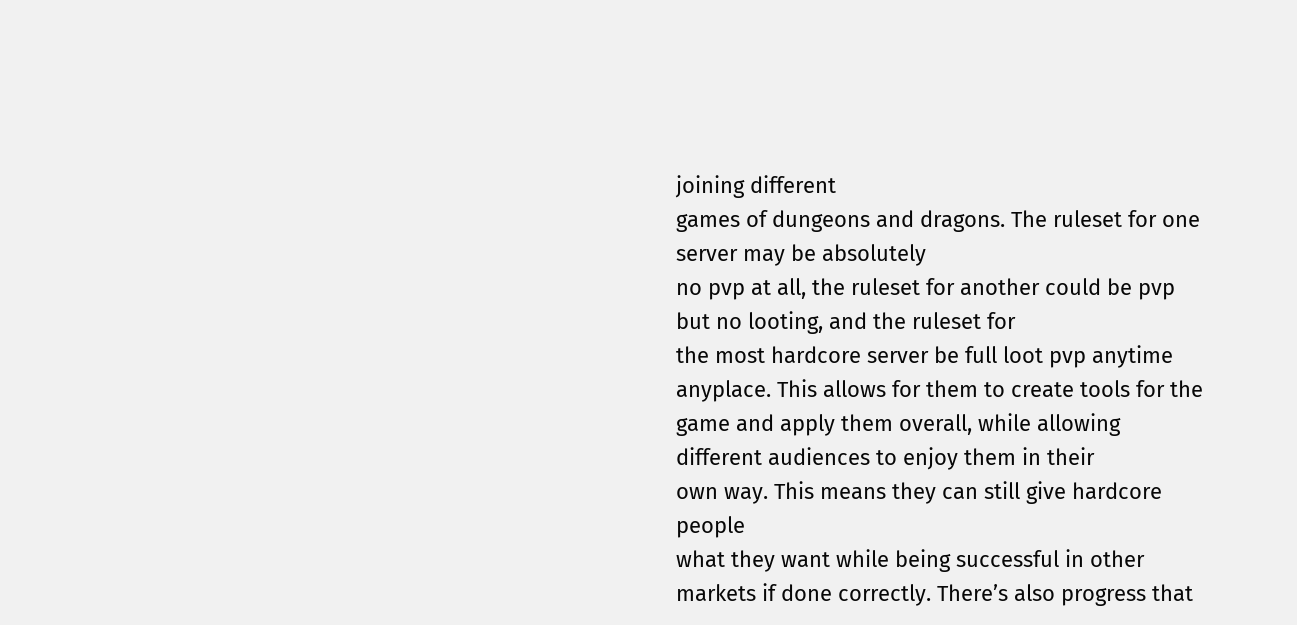joining different
games of dungeons and dragons. The ruleset for one server may be absolutely
no pvp at all, the ruleset for another could be pvp but no looting, and the ruleset for
the most hardcore server be full loot pvp anytime anyplace. This allows for them to create tools for the
game and apply them overall, while allowing different audiences to enjoy them in their
own way. This means they can still give hardcore people
what they want while being successful in other markets if done correctly. There’s also progress that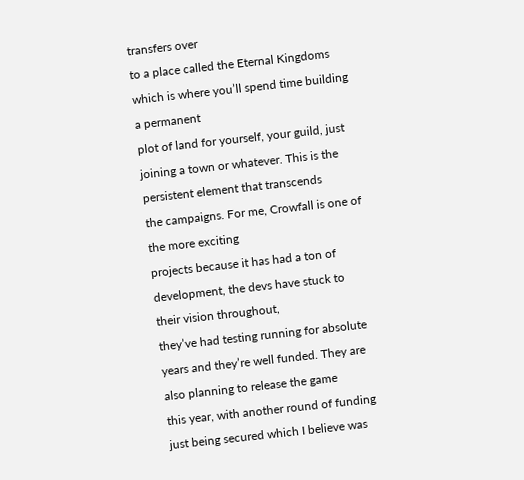transfers over
to a place called the Eternal Kingdoms which is where you’ll spend time building a permanent
plot of land for yourself, your guild, just joining a town or whatever. This is the persistent element that transcends
the campaigns. For me, Crowfall is one of the more exciting
projects because it has had a ton of development, the devs have stuck to their vision throughout,
they’ve had testing running for absolute years and they’re well funded. They are also planning to release the game
this year, with another round of funding just being secured which I believe was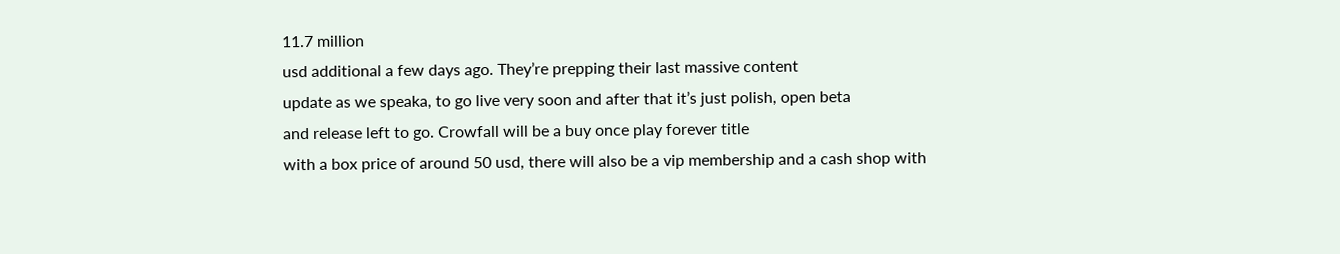11.7 million
usd additional a few days ago. They’re prepping their last massive content
update as we speaka, to go live very soon and after that it’s just polish, open beta
and release left to go. Crowfall will be a buy once play forever title
with a box price of around 50 usd, there will also be a vip membership and a cash shop with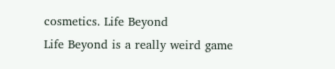cosmetics. Life Beyond
Life Beyond is a really weird game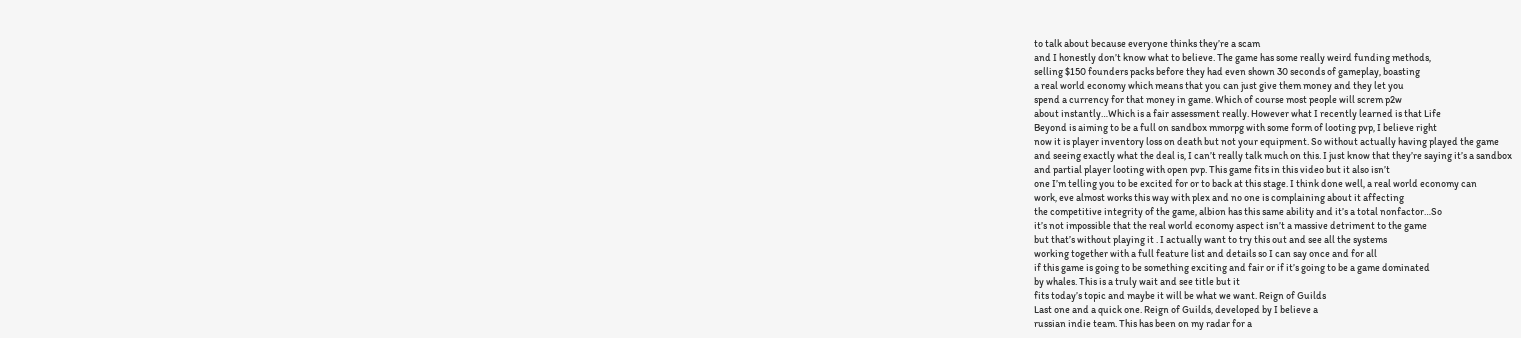to talk about because everyone thinks they’re a scam
and I honestly don’t know what to believe. The game has some really weird funding methods,
selling $150 founders packs before they had even shown 30 seconds of gameplay, boasting
a real world economy which means that you can just give them money and they let you
spend a currency for that money in game. Which of course most people will screm p2w
about instantly…Which is a fair assessment really. However what I recently learned is that Life
Beyond is aiming to be a full on sandbox mmorpg with some form of looting pvp, I believe right
now it is player inventory loss on death but not your equipment. So without actually having played the game
and seeing exactly what the deal is, I can’t really talk much on this. I just know that they’re saying it’s a sandbox
and partial player looting with open pvp. This game fits in this video but it also isn’t
one I’m telling you to be excited for or to back at this stage. I think done well, a real world economy can
work, eve almost works this way with plex and no one is complaining about it affecting
the competitive integrity of the game, albion has this same ability and it’s a total nonfactor…So
it’s not impossible that the real world economy aspect isn’t a massive detriment to the game
but that’s without playing it . I actually want to try this out and see all the systems
working together with a full feature list and details so I can say once and for all
if this game is going to be something exciting and fair or if it’s going to be a game dominated
by whales. This is a truly wait and see title but it
fits today’s topic and maybe it will be what we want. Reign of Guilds
Last one and a quick one. Reign of Guilds, developed by I believe a
russian indie team. This has been on my radar for a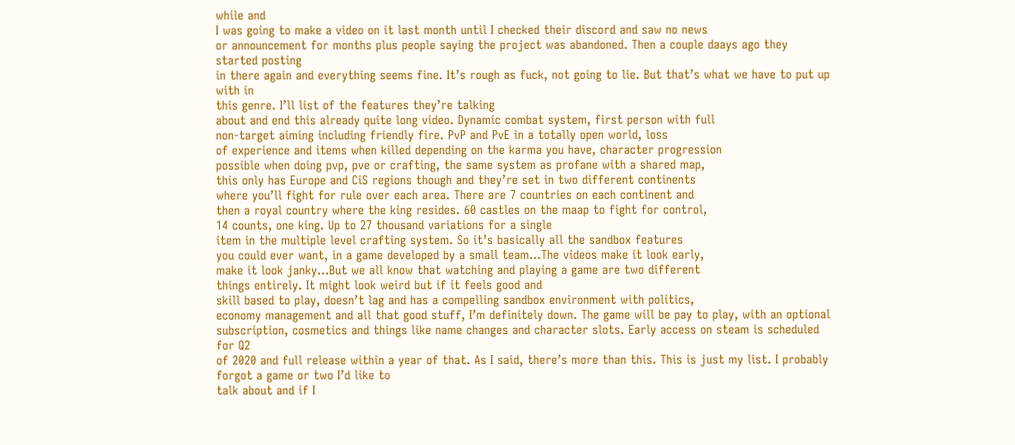while and
I was going to make a video on it last month until I checked their discord and saw no news
or announcement for months plus people saying the project was abandoned. Then a couple daays ago they started posting
in there again and everything seems fine. It’s rough as fuck, not going to lie. But that’s what we have to put up with in
this genre. I’ll list of the features they’re talking
about and end this already quite long video. Dynamic combat system, first person with full
non-target aiming including friendly fire. PvP and PvE in a totally open world, loss
of experience and items when killed depending on the karma you have, character progression
possible when doing pvp, pve or crafting, the same system as profane with a shared map,
this only has Europe and CiS regions though and they’re set in two different continents
where you’ll fight for rule over each area. There are 7 countries on each continent and
then a royal country where the king resides. 60 castles on the maap to fight for control,
14 counts, one king. Up to 27 thousand variations for a single
item in the multiple level crafting system. So it’s basically all the sandbox features
you could ever want, in a game developed by a small team…The videos make it look early,
make it look janky…But we all know that watching and playing a game are two different
things entirely. It might look weird but if it feels good and
skill based to play, doesn’t lag and has a compelling sandbox environment with politics,
economy management and all that good stuff, I’m definitely down. The game will be pay to play, with an optional
subscription, cosmetics and things like name changes and character slots. Early access on steam is scheduled for Q2
of 2020 and full release within a year of that. As I said, there’s more than this. This is just my list. I probably forgot a game or two I’d like to
talk about and if I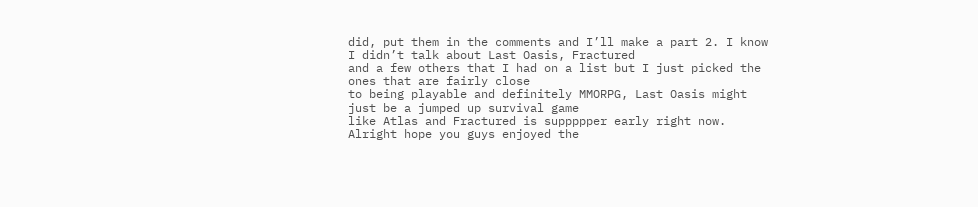did, put them in the comments and I’ll make a part 2. I know I didn’t talk about Last Oasis, Fractured
and a few others that I had on a list but I just picked the ones that are fairly close
to being playable and definitely MMORPG, Last Oasis might just be a jumped up survival game
like Atlas and Fractured is suppppper early right now. Alright hope you guys enjoyed the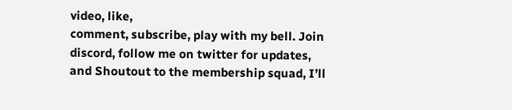video, like,
comment, subscribe, play with my bell. Join discord, follow me on twitter for updates,
and Shoutout to the membership squad, I’ll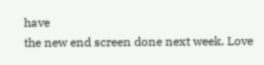have
the new end screen done next week. Love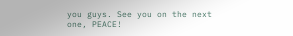you guys. See you on the next one, PEACE!